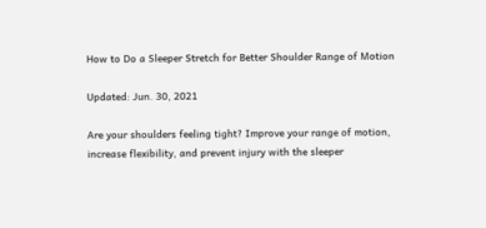How to Do a Sleeper Stretch for Better Shoulder Range of Motion

Updated: Jun. 30, 2021

Are your shoulders feeling tight? Improve your range of motion, increase flexibility, and prevent injury with the sleeper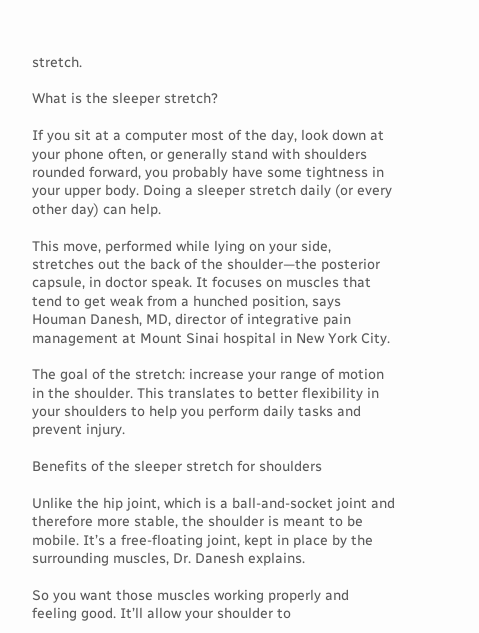stretch.

What is the sleeper stretch?

If you sit at a computer most of the day, look down at your phone often, or generally stand with shoulders rounded forward, you probably have some tightness in your upper body. Doing a sleeper stretch daily (or every other day) can help.

This move, performed while lying on your side, stretches out the back of the shoulder—the posterior capsule, in doctor speak. It focuses on muscles that tend to get weak from a hunched position, says Houman Danesh, MD, director of integrative pain management at Mount Sinai hospital in New York City.

The goal of the stretch: increase your range of motion in the shoulder. This translates to better flexibility in your shoulders to help you perform daily tasks and prevent injury.

Benefits of the sleeper stretch for shoulders

Unlike the hip joint, which is a ball-and-socket joint and therefore more stable, the shoulder is meant to be mobile. It’s a free-floating joint, kept in place by the surrounding muscles, Dr. Danesh explains.

So you want those muscles working properly and feeling good. It’ll allow your shoulder to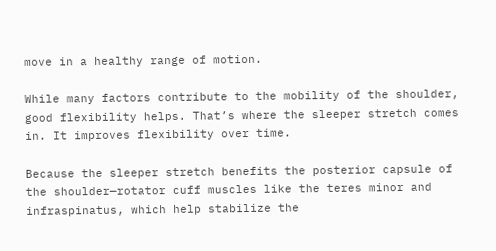move in a healthy range of motion.

While many factors contribute to the mobility of the shoulder, good flexibility helps. That’s where the sleeper stretch comes in. It improves flexibility over time.

Because the sleeper stretch benefits the posterior capsule of the shoulder—rotator cuff muscles like the teres minor and infraspinatus, which help stabilize the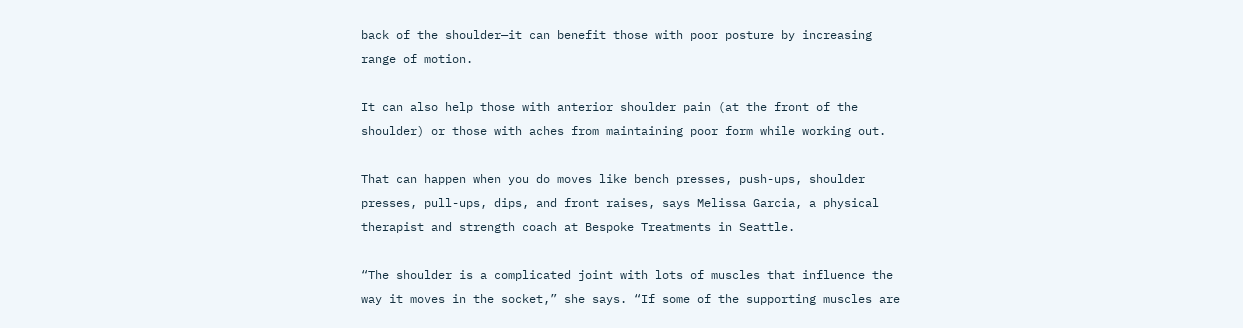back of the shoulder—it can benefit those with poor posture by increasing range of motion.

It can also help those with anterior shoulder pain (at the front of the shoulder) or those with aches from maintaining poor form while working out.

That can happen when you do moves like bench presses, push-ups, shoulder presses, pull-ups, dips, and front raises, says Melissa Garcia, a physical therapist and strength coach at Bespoke Treatments in Seattle.

“The shoulder is a complicated joint with lots of muscles that influence the way it moves in the socket,” she says. “If some of the supporting muscles are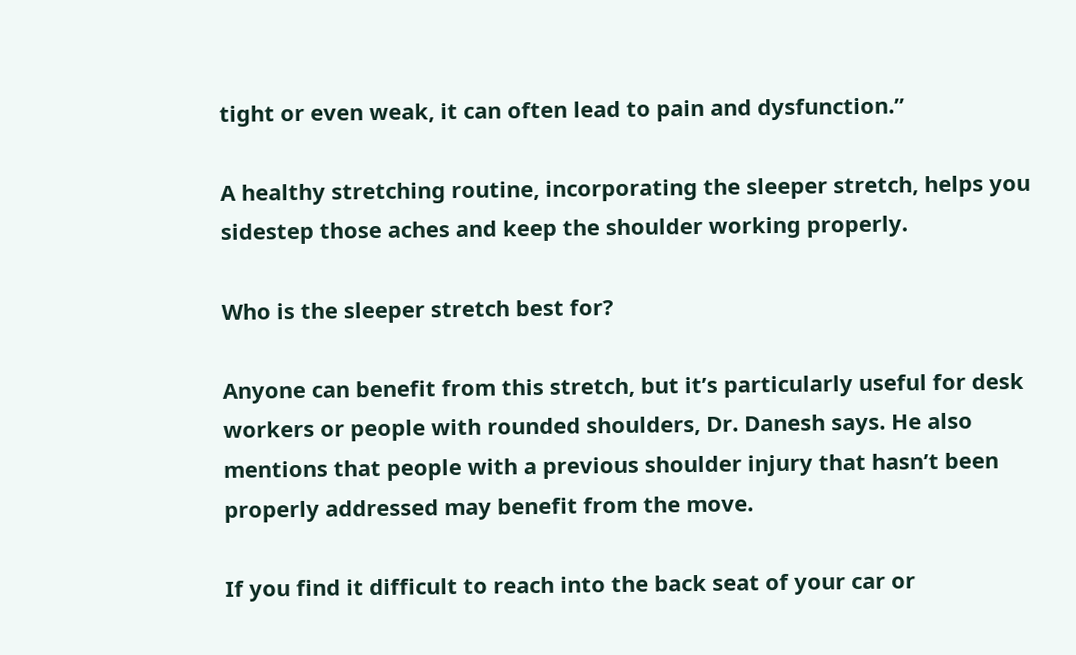tight or even weak, it can often lead to pain and dysfunction.”

A healthy stretching routine, incorporating the sleeper stretch, helps you sidestep those aches and keep the shoulder working properly.

Who is the sleeper stretch best for?

Anyone can benefit from this stretch, but it’s particularly useful for desk workers or people with rounded shoulders, Dr. Danesh says. He also mentions that people with a previous shoulder injury that hasn’t been properly addressed may benefit from the move.

If you find it difficult to reach into the back seat of your car or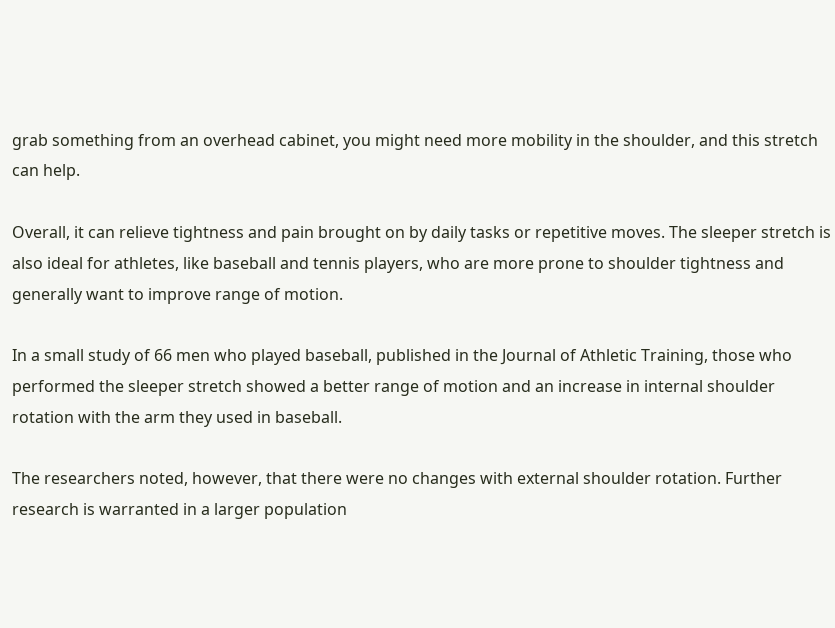grab something from an overhead cabinet, you might need more mobility in the shoulder, and this stretch can help.

Overall, it can relieve tightness and pain brought on by daily tasks or repetitive moves. The sleeper stretch is also ideal for athletes, like baseball and tennis players, who are more prone to shoulder tightness and generally want to improve range of motion.

In a small study of 66 men who played baseball, published in the Journal of Athletic Training, those who performed the sleeper stretch showed a better range of motion and an increase in internal shoulder rotation with the arm they used in baseball.

The researchers noted, however, that there were no changes with external shoulder rotation. Further research is warranted in a larger population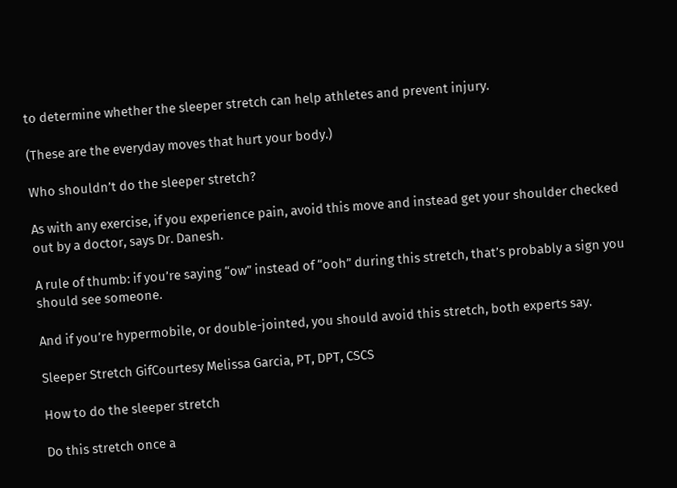to determine whether the sleeper stretch can help athletes and prevent injury.

(These are the everyday moves that hurt your body.)

Who shouldn’t do the sleeper stretch?

As with any exercise, if you experience pain, avoid this move and instead get your shoulder checked out by a doctor, says Dr. Danesh.

A rule of thumb: if you’re saying “ow” instead of “ooh” during this stretch, that’s probably a sign you should see someone.

And if you’re hypermobile, or double-jointed, you should avoid this stretch, both experts say.

Sleeper Stretch GifCourtesy Melissa Garcia, PT, DPT, CSCS

How to do the sleeper stretch

Do this stretch once a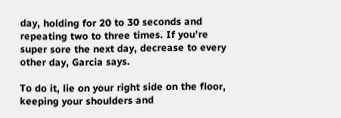day, holding for 20 to 30 seconds and repeating two to three times. If you’re super sore the next day, decrease to every other day, Garcia says.

To do it, lie on your right side on the floor, keeping your shoulders and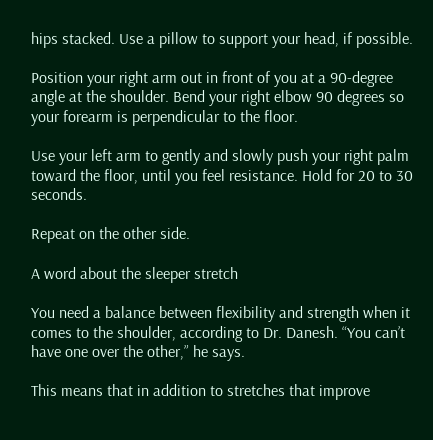hips stacked. Use a pillow to support your head, if possible.

Position your right arm out in front of you at a 90-degree angle at the shoulder. Bend your right elbow 90 degrees so your forearm is perpendicular to the floor.

Use your left arm to gently and slowly push your right palm toward the floor, until you feel resistance. Hold for 20 to 30 seconds.

Repeat on the other side.

A word about the sleeper stretch

You need a balance between flexibility and strength when it comes to the shoulder, according to Dr. Danesh. “You can’t have one over the other,” he says.

This means that in addition to stretches that improve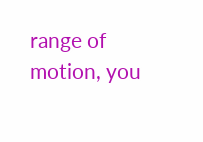range of motion, you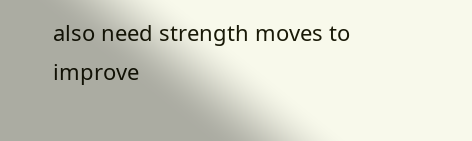also need strength moves to improve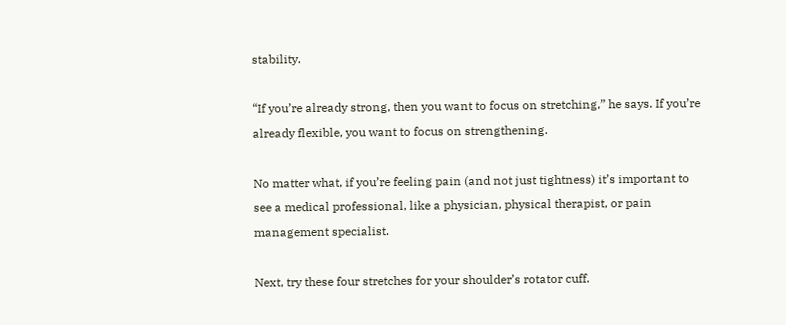stability.

“If you’re already strong, then you want to focus on stretching,” he says. If you’re already flexible, you want to focus on strengthening.

No matter what, if you’re feeling pain (and not just tightness) it’s important to see a medical professional, like a physician, physical therapist, or pain management specialist.

Next, try these four stretches for your shoulder’s rotator cuff.